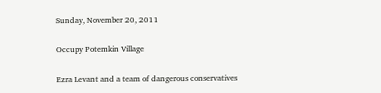Sunday, November 20, 2011

Occupy Potemkin Village

Ezra Levant and a team of dangerous conservatives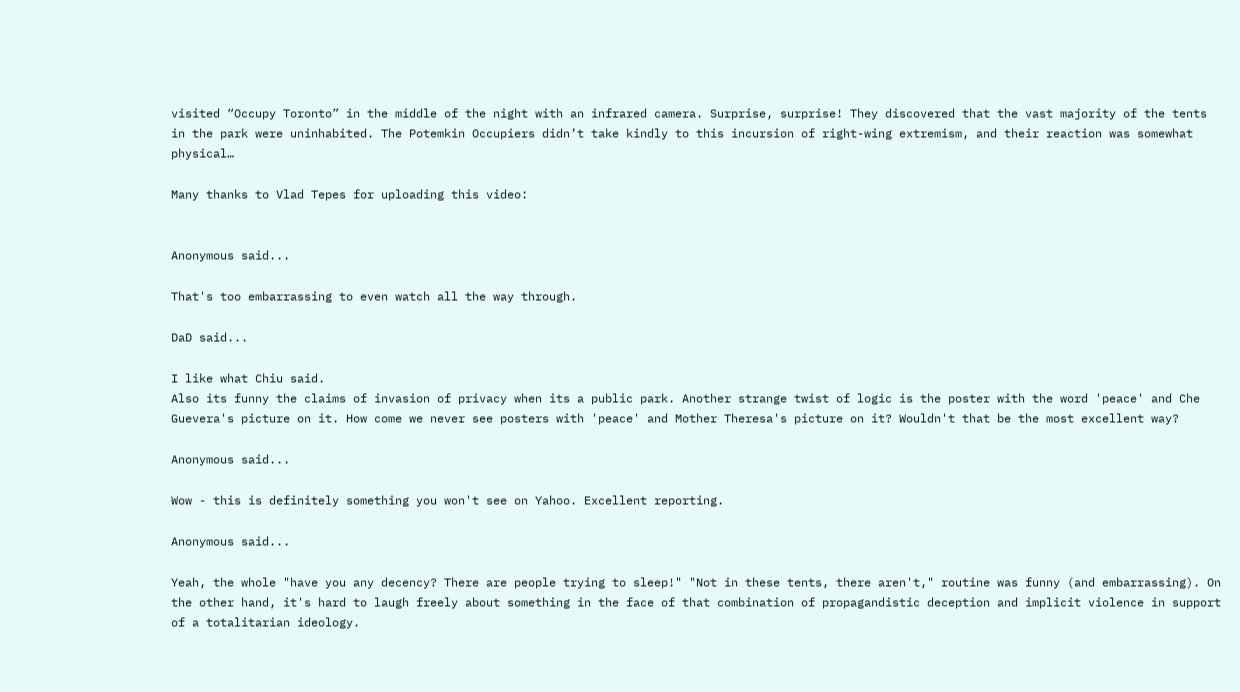visited “Occupy Toronto” in the middle of the night with an infrared camera. Surprise, surprise! They discovered that the vast majority of the tents in the park were uninhabited. The Potemkin Occupiers didn’t take kindly to this incursion of right-wing extremism, and their reaction was somewhat physical…

Many thanks to Vlad Tepes for uploading this video:


Anonymous said...

That's too embarrassing to even watch all the way through.

DaD said...

I like what Chiu said.
Also its funny the claims of invasion of privacy when its a public park. Another strange twist of logic is the poster with the word 'peace' and Che Guevera's picture on it. How come we never see posters with 'peace' and Mother Theresa's picture on it? Wouldn't that be the most excellent way?

Anonymous said...

Wow - this is definitely something you won't see on Yahoo. Excellent reporting.

Anonymous said...

Yeah, the whole "have you any decency? There are people trying to sleep!" "Not in these tents, there aren't," routine was funny (and embarrassing). On the other hand, it's hard to laugh freely about something in the face of that combination of propagandistic deception and implicit violence in support of a totalitarian ideology.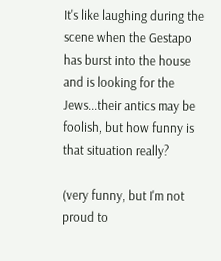It's like laughing during the scene when the Gestapo has burst into the house and is looking for the Jews...their antics may be foolish, but how funny is that situation really?

(very funny, but I'm not proud to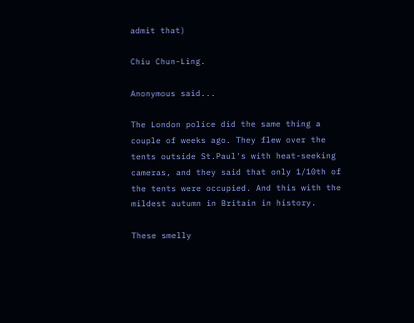admit that)

Chiu Chun-Ling.

Anonymous said...

The London police did the same thing a couple of weeks ago. They flew over the tents outside St.Paul's with heat-seeking cameras, and they said that only 1/10th of the tents were occupied. And this with the mildest autumn in Britain in history.

These smelly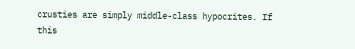crusties are simply middle-class hypocrites. If this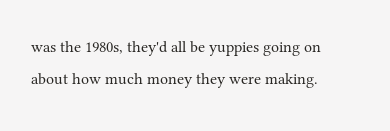was the 1980s, they'd all be yuppies going on about how much money they were making.